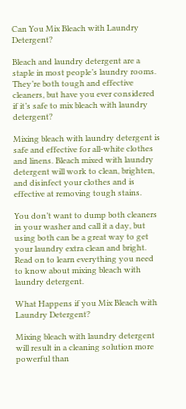Can You Mix Bleach with Laundry Detergent?

Bleach and laundry detergent are a staple in most people’s laundry rooms. They’re both tough and effective cleaners, but have you ever considered if it’s safe to mix bleach with laundry detergent?

Mixing bleach with laundry detergent is safe and effective for all-white clothes and linens. Bleach mixed with laundry detergent will work to clean, brighten, and disinfect your clothes and is effective at removing tough stains.

You don’t want to dump both cleaners in your washer and call it a day, but using both can be a great way to get your laundry extra clean and bright. Read on to learn everything you need to know about mixing bleach with laundry detergent.

What Happens if you Mix Bleach with Laundry Detergent?

Mixing bleach with laundry detergent will result in a cleaning solution more powerful than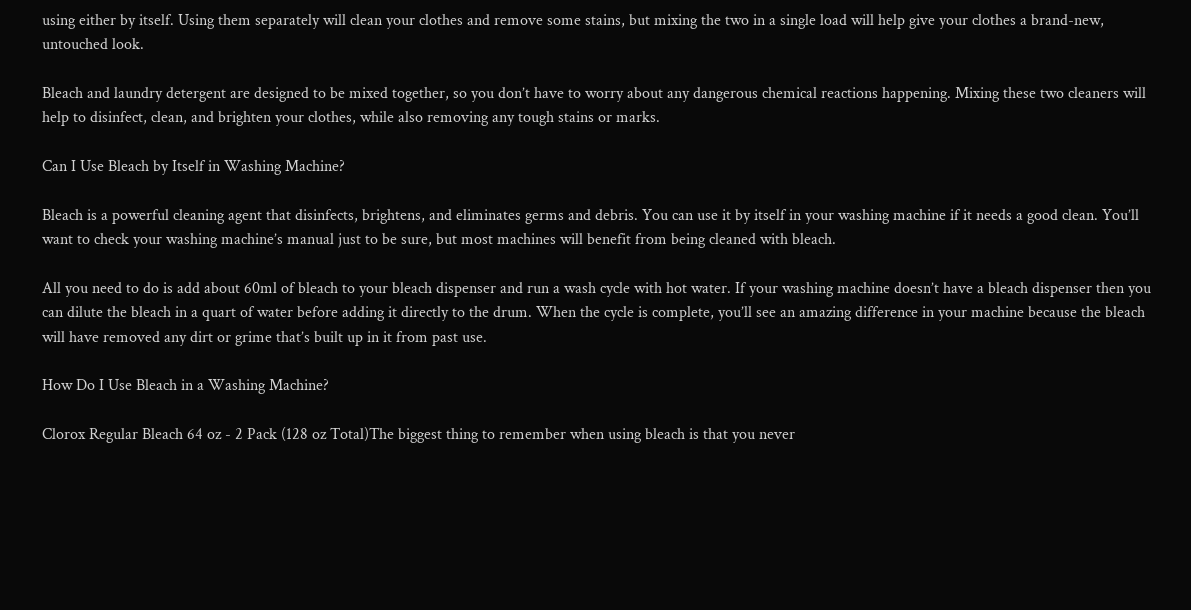using either by itself. Using them separately will clean your clothes and remove some stains, but mixing the two in a single load will help give your clothes a brand-new, untouched look.

Bleach and laundry detergent are designed to be mixed together, so you don’t have to worry about any dangerous chemical reactions happening. Mixing these two cleaners will help to disinfect, clean, and brighten your clothes, while also removing any tough stains or marks.

Can I Use Bleach by Itself in Washing Machine?

Bleach is a powerful cleaning agent that disinfects, brightens, and eliminates germs and debris. You can use it by itself in your washing machine if it needs a good clean. You’ll want to check your washing machine’s manual just to be sure, but most machines will benefit from being cleaned with bleach.

All you need to do is add about 60ml of bleach to your bleach dispenser and run a wash cycle with hot water. If your washing machine doesn’t have a bleach dispenser then you can dilute the bleach in a quart of water before adding it directly to the drum. When the cycle is complete, you’ll see an amazing difference in your machine because the bleach will have removed any dirt or grime that’s built up in it from past use.

How Do I Use Bleach in a Washing Machine?

Clorox Regular Bleach 64 oz - 2 Pack (128 oz Total)The biggest thing to remember when using bleach is that you never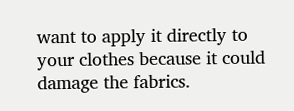want to apply it directly to your clothes because it could damage the fabrics.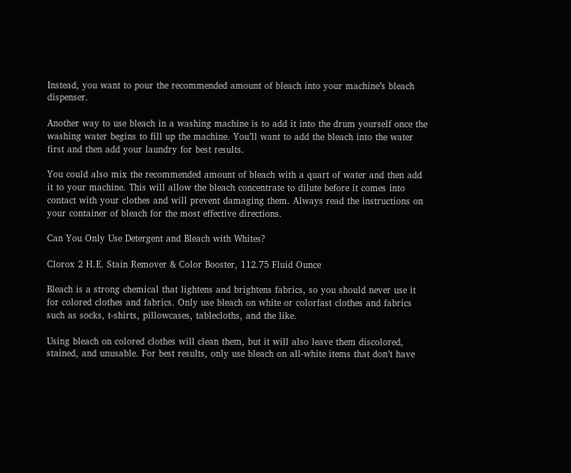Instead, you want to pour the recommended amount of bleach into your machine’s bleach dispenser.

Another way to use bleach in a washing machine is to add it into the drum yourself once the washing water begins to fill up the machine. You’ll want to add the bleach into the water first and then add your laundry for best results.

You could also mix the recommended amount of bleach with a quart of water and then add it to your machine. This will allow the bleach concentrate to dilute before it comes into contact with your clothes and will prevent damaging them. Always read the instructions on your container of bleach for the most effective directions.

Can You Only Use Detergent and Bleach with Whites?

Clorox 2 H.E. Stain Remover & Color Booster, 112.75 Fluid Ounce

Bleach is a strong chemical that lightens and brightens fabrics, so you should never use it for colored clothes and fabrics. Only use bleach on white or colorfast clothes and fabrics such as socks, t-shirts, pillowcases, tablecloths, and the like.

Using bleach on colored clothes will clean them, but it will also leave them discolored, stained, and unusable. For best results, only use bleach on all-white items that don’t have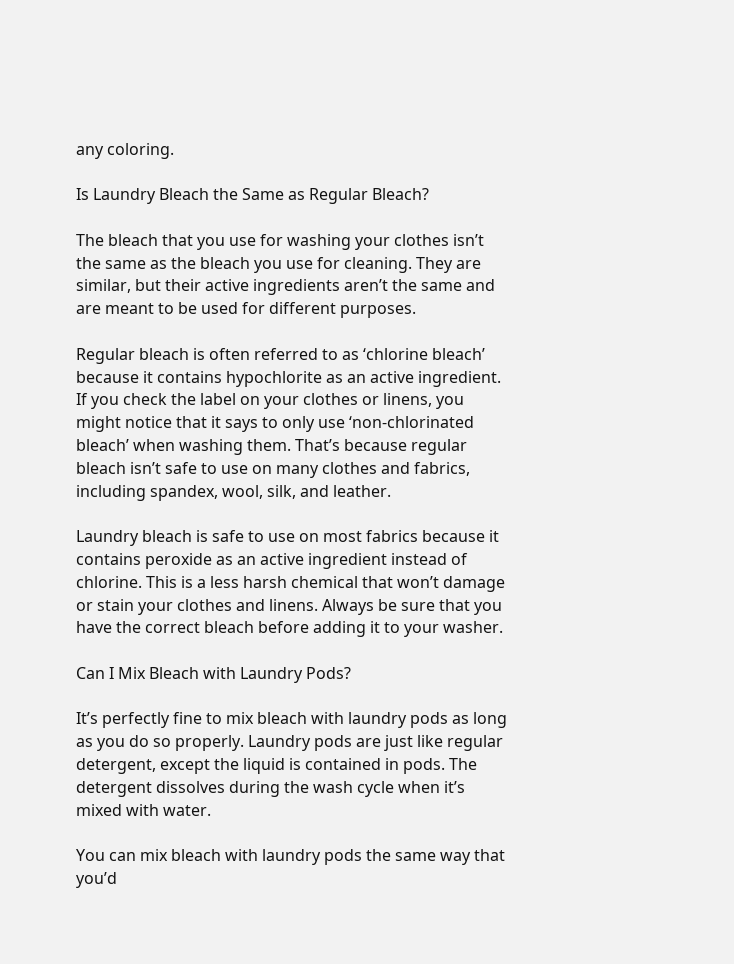any coloring.

Is Laundry Bleach the Same as Regular Bleach?

The bleach that you use for washing your clothes isn’t the same as the bleach you use for cleaning. They are similar, but their active ingredients aren’t the same and are meant to be used for different purposes.

Regular bleach is often referred to as ‘chlorine bleach’ because it contains hypochlorite as an active ingredient. If you check the label on your clothes or linens, you might notice that it says to only use ‘non-chlorinated bleach’ when washing them. That’s because regular bleach isn’t safe to use on many clothes and fabrics, including spandex, wool, silk, and leather.

Laundry bleach is safe to use on most fabrics because it contains peroxide as an active ingredient instead of chlorine. This is a less harsh chemical that won’t damage or stain your clothes and linens. Always be sure that you have the correct bleach before adding it to your washer.

Can I Mix Bleach with Laundry Pods?

It’s perfectly fine to mix bleach with laundry pods as long as you do so properly. Laundry pods are just like regular detergent, except the liquid is contained in pods. The detergent dissolves during the wash cycle when it’s mixed with water.

You can mix bleach with laundry pods the same way that you’d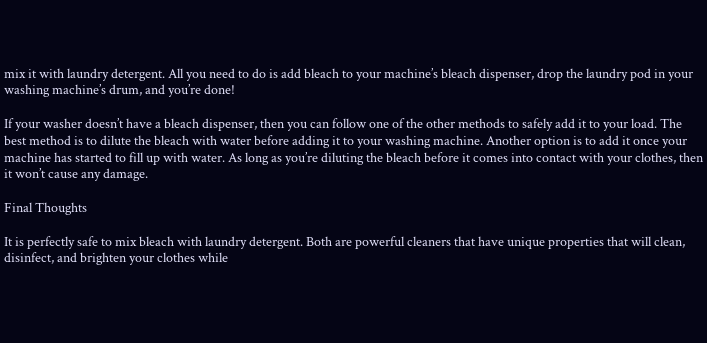mix it with laundry detergent. All you need to do is add bleach to your machine’s bleach dispenser, drop the laundry pod in your washing machine’s drum, and you’re done!

If your washer doesn’t have a bleach dispenser, then you can follow one of the other methods to safely add it to your load. The best method is to dilute the bleach with water before adding it to your washing machine. Another option is to add it once your machine has started to fill up with water. As long as you’re diluting the bleach before it comes into contact with your clothes, then it won’t cause any damage.

Final Thoughts

It is perfectly safe to mix bleach with laundry detergent. Both are powerful cleaners that have unique properties that will clean, disinfect, and brighten your clothes while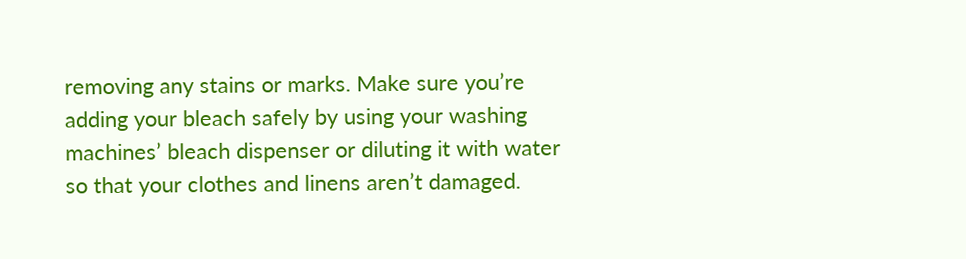removing any stains or marks. Make sure you’re adding your bleach safely by using your washing machines’ bleach dispenser or diluting it with water so that your clothes and linens aren’t damaged.